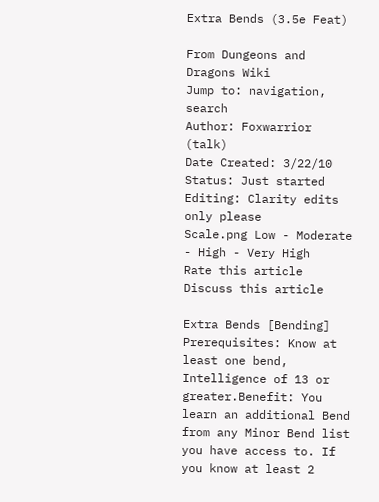Extra Bends (3.5e Feat)

From Dungeons and Dragons Wiki
Jump to: navigation, search
Author: Foxwarrior (talk)
Date Created: 3/22/10
Status: Just started
Editing: Clarity edits only please
Scale.png Low - Moderate - High - Very High
Rate this article
Discuss this article

Extra Bends [Bending] Prerequisites: Know at least one bend, Intelligence of 13 or greater.Benefit: You learn an additional Bend from any Minor Bend list you have access to. If you know at least 2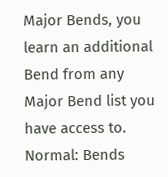Major Bends, you learn an additional Bend from any Major Bend list you have access to. Normal: Bends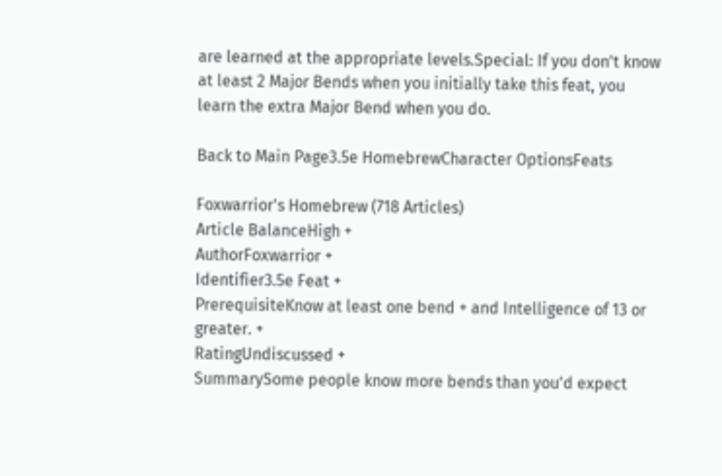are learned at the appropriate levels.Special: If you don't know at least 2 Major Bends when you initially take this feat, you learn the extra Major Bend when you do.

Back to Main Page3.5e HomebrewCharacter OptionsFeats

Foxwarrior's Homebrew (718 Articles)
Article BalanceHigh +
AuthorFoxwarrior +
Identifier3.5e Feat +
PrerequisiteKnow at least one bend + and Intelligence of 13 or greater. +
RatingUndiscussed +
SummarySome people know more bends than you'd expect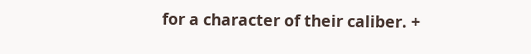for a character of their caliber. +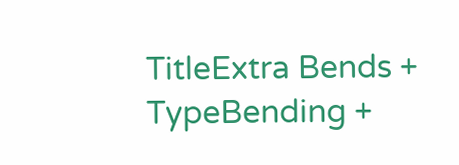TitleExtra Bends +
TypeBending +